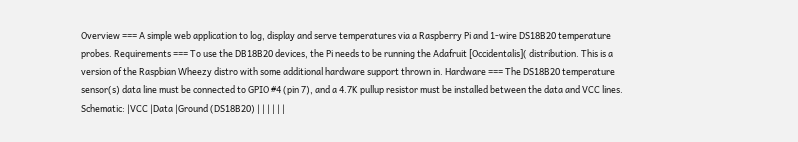Overview === A simple web application to log, display and serve temperatures via a Raspberry Pi and 1-wire DS18B20 temperature probes. Requirements === To use the DB18B20 devices, the Pi needs to be running the Adafruit [Occidentalis]( distribution. This is a version of the Raspbian Wheezy distro with some additional hardware support thrown in. Hardware === The DS18B20 temperature sensor(s) data line must be connected to GPIO #4 (pin 7), and a 4.7K pullup resistor must be installed between the data and VCC lines. Schematic: |VCC |Data |Ground (DS18B20) | | | | | |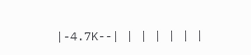|-4.7K--| | | | | | |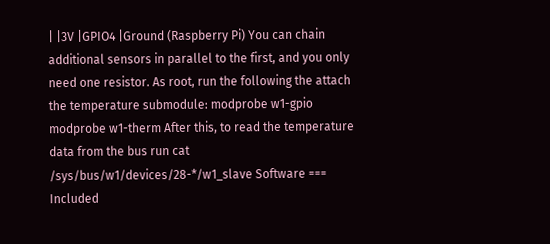| |3V |GPIO4 |Ground (Raspberry Pi) You can chain additional sensors in parallel to the first, and you only need one resistor. As root, run the following the attach the temperature submodule: modprobe w1-gpio modprobe w1-therm After this, to read the temperature data from the bus run cat /sys/bus/w1/devices/28-*/w1_slave Software === Included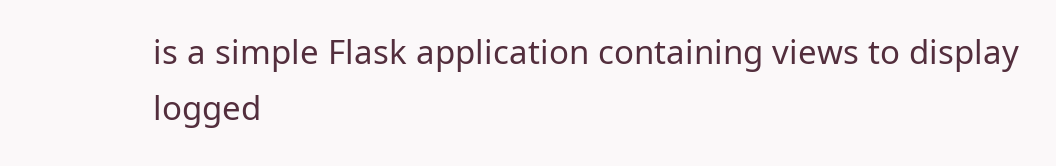is a simple Flask application containing views to display logged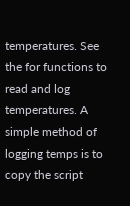temperatures. See the for functions to read and log temperatures. A simple method of logging temps is to copy the script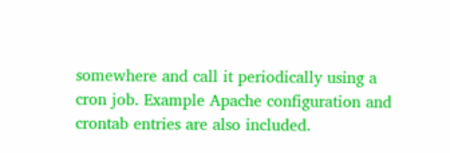somewhere and call it periodically using a cron job. Example Apache configuration and crontab entries are also included.